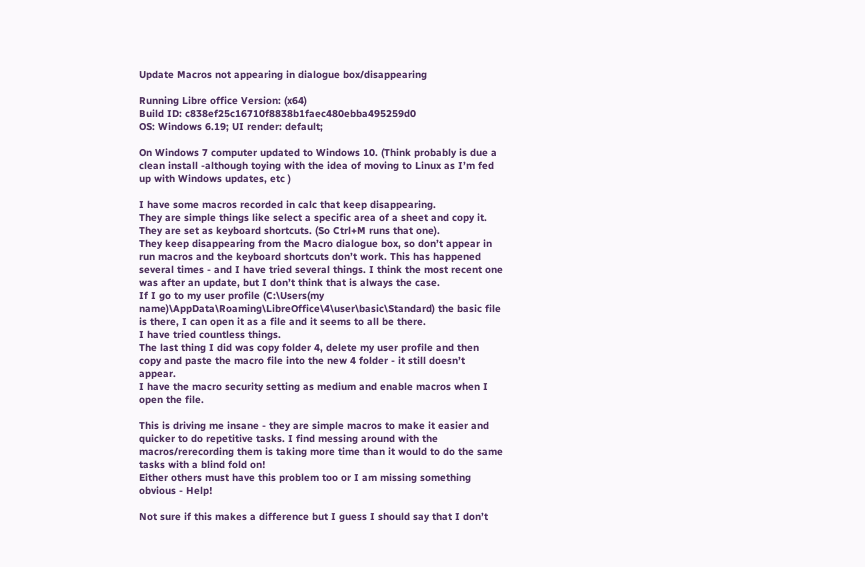Update Macros not appearing in dialogue box/disappearing

Running Libre office Version: (x64)
Build ID: c838ef25c16710f8838b1faec480ebba495259d0
OS: Windows 6.19; UI render: default;

On Windows 7 computer updated to Windows 10. (Think probably is due a clean install -although toying with the idea of moving to Linux as I’m fed up with Windows updates, etc )

I have some macros recorded in calc that keep disappearing.
They are simple things like select a specific area of a sheet and copy it. They are set as keyboard shortcuts. (So Ctrl+M runs that one).
They keep disappearing from the Macro dialogue box, so don’t appear in run macros and the keyboard shortcuts don’t work. This has happened several times - and I have tried several things. I think the most recent one was after an update, but I don’t think that is always the case.
If I go to my user profile (C:\Users(my name)\AppData\Roaming\LibreOffice\4\user\basic\Standard) the basic file is there, I can open it as a file and it seems to all be there.
I have tried countless things.
The last thing I did was copy folder 4, delete my user profile and then copy and paste the macro file into the new 4 folder - it still doesn’t appear.
I have the macro security setting as medium and enable macros when I open the file.

This is driving me insane - they are simple macros to make it easier and quicker to do repetitive tasks. I find messing around with the macros/rerecording them is taking more time than it would to do the same tasks with a blind fold on!
Either others must have this problem too or I am missing something obvious - Help!

Not sure if this makes a difference but I guess I should say that I don’t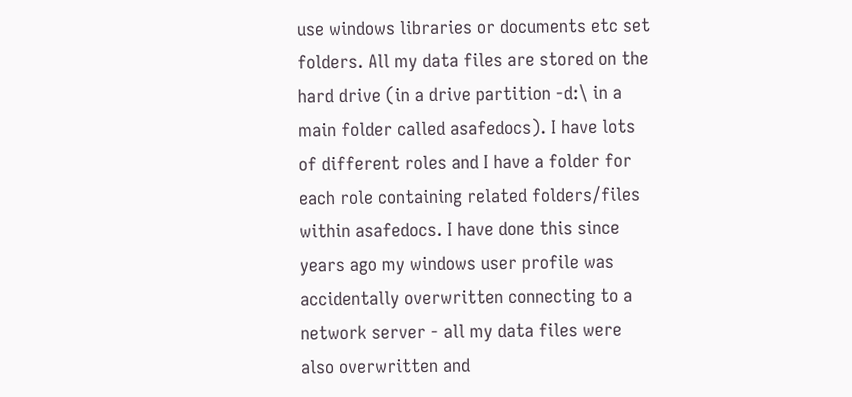use windows libraries or documents etc set folders. All my data files are stored on the hard drive (in a drive partition -d:\ in a main folder called asafedocs). I have lots of different roles and I have a folder for each role containing related folders/files within asafedocs. I have done this since years ago my windows user profile was accidentally overwritten connecting to a network server - all my data files were also overwritten and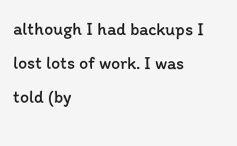although I had backups I lost lots of work. I was told (by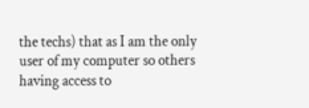the techs) that as I am the only user of my computer so others having access to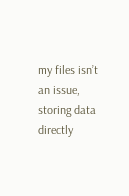my files isn’t an issue, storing data directly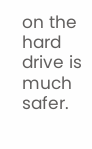on the hard drive is much safer.